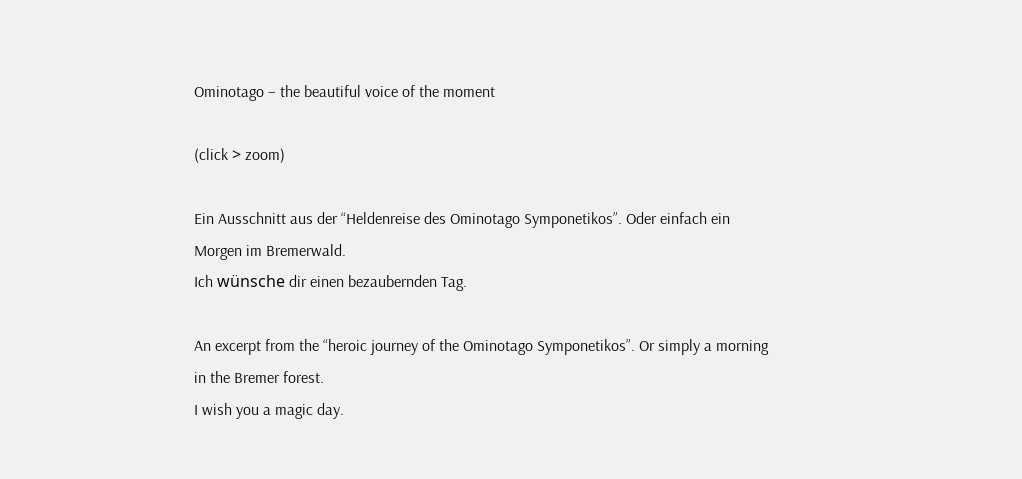Ominotago – the beautiful voice of the moment

(click > zoom)

Ein Ausschnitt aus der “Heldenreise des Ominotago Symponetikos”. Oder einfach ein Morgen im Bremerwald.
Ich wünsche dir einen bezaubernden Tag.

An excerpt from the “heroic journey of the Ominotago Symponetikos”. Or simply a morning in the Bremer forest.
I wish you a magic day.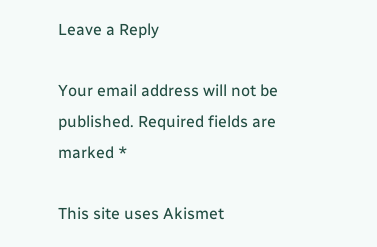Leave a Reply

Your email address will not be published. Required fields are marked *

This site uses Akismet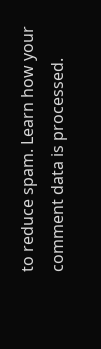to reduce spam. Learn how your comment data is processed.